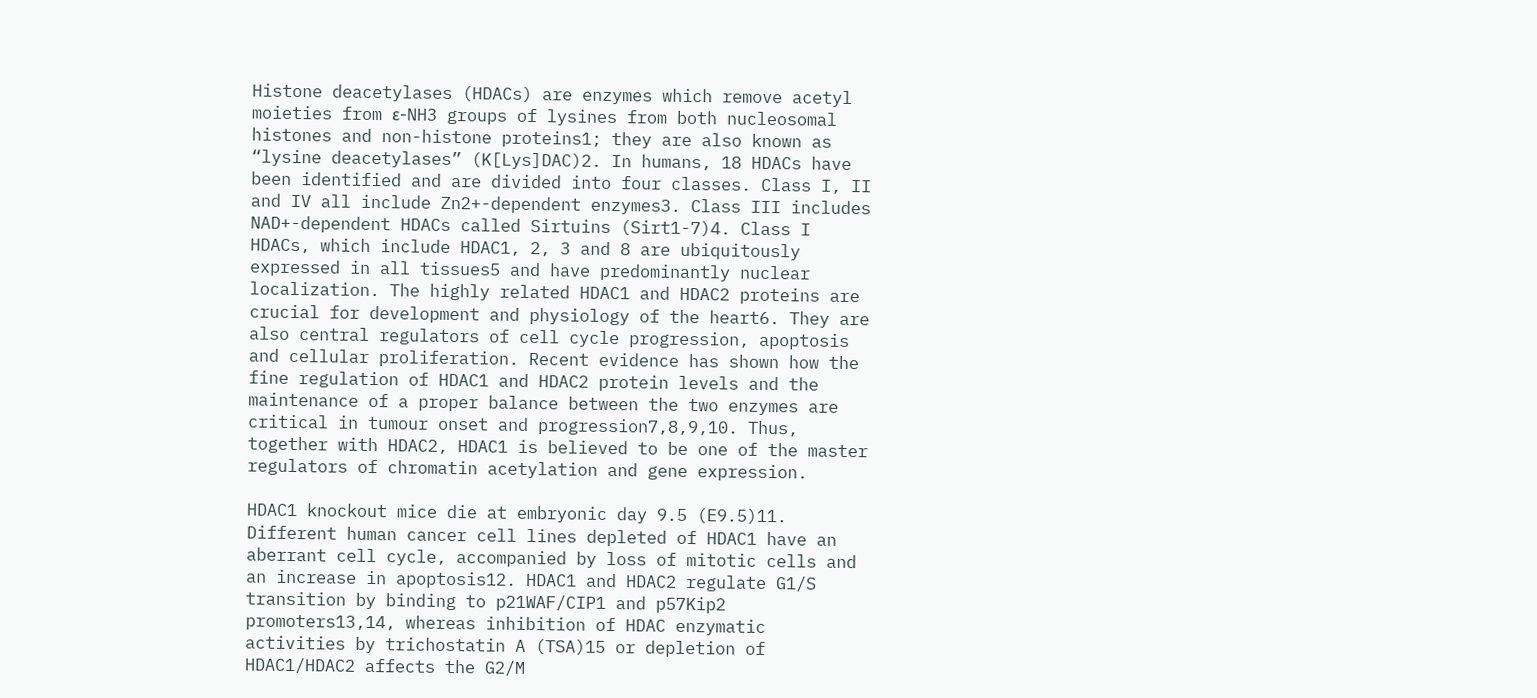Histone deacetylases (HDACs) are enzymes which remove acetyl moieties from ε-NH3 groups of lysines from both nucleosomal histones and non-histone proteins1; they are also known as “lysine deacetylases” (K[Lys]DAC)2. In humans, 18 HDACs have been identified and are divided into four classes. Class I, II and IV all include Zn2+-dependent enzymes3. Class III includes NAD+-dependent HDACs called Sirtuins (Sirt1-7)4. Class I HDACs, which include HDAC1, 2, 3 and 8 are ubiquitously expressed in all tissues5 and have predominantly nuclear localization. The highly related HDAC1 and HDAC2 proteins are crucial for development and physiology of the heart6. They are also central regulators of cell cycle progression, apoptosis and cellular proliferation. Recent evidence has shown how the fine regulation of HDAC1 and HDAC2 protein levels and the maintenance of a proper balance between the two enzymes are critical in tumour onset and progression7,8,9,10. Thus, together with HDAC2, HDAC1 is believed to be one of the master regulators of chromatin acetylation and gene expression.

HDAC1 knockout mice die at embryonic day 9.5 (E9.5)11. Different human cancer cell lines depleted of HDAC1 have an aberrant cell cycle, accompanied by loss of mitotic cells and an increase in apoptosis12. HDAC1 and HDAC2 regulate G1/S transition by binding to p21WAF/CIP1 and p57Kip2 promoters13,14, whereas inhibition of HDAC enzymatic activities by trichostatin A (TSA)15 or depletion of HDAC1/HDAC2 affects the G2/M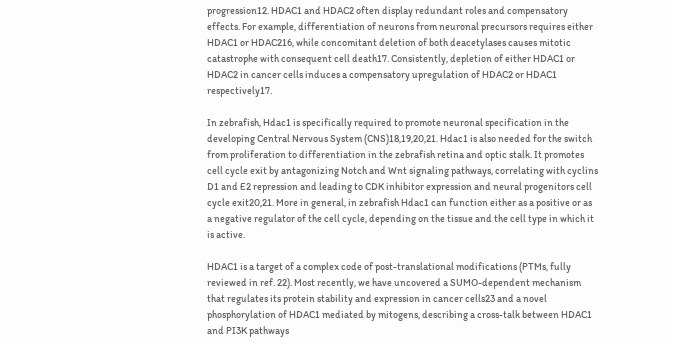progression12. HDAC1 and HDAC2 often display redundant roles and compensatory effects. For example, differentiation of neurons from neuronal precursors requires either HDAC1 or HDAC216, while concomitant deletion of both deacetylases causes mitotic catastrophe with consequent cell death17. Consistently, depletion of either HDAC1 or HDAC2 in cancer cells induces a compensatory upregulation of HDAC2 or HDAC1 respectively17.

In zebrafish, Hdac1 is specifically required to promote neuronal specification in the developing Central Nervous System (CNS)18,19,20,21. Hdac1 is also needed for the switch from proliferation to differentiation in the zebrafish retina and optic stalk. It promotes cell cycle exit by antagonizing Notch and Wnt signaling pathways, correlating with cyclins D1 and E2 repression and leading to CDK inhibitor expression and neural progenitors cell cycle exit20,21. More in general, in zebrafish Hdac1 can function either as a positive or as a negative regulator of the cell cycle, depending on the tissue and the cell type in which it is active.

HDAC1 is a target of a complex code of post-translational modifications (PTMs, fully reviewed in ref. 22). Most recently, we have uncovered a SUMO-dependent mechanism that regulates its protein stability and expression in cancer cells23 and a novel phosphorylation of HDAC1 mediated by mitogens, describing a cross-talk between HDAC1 and PI3K pathways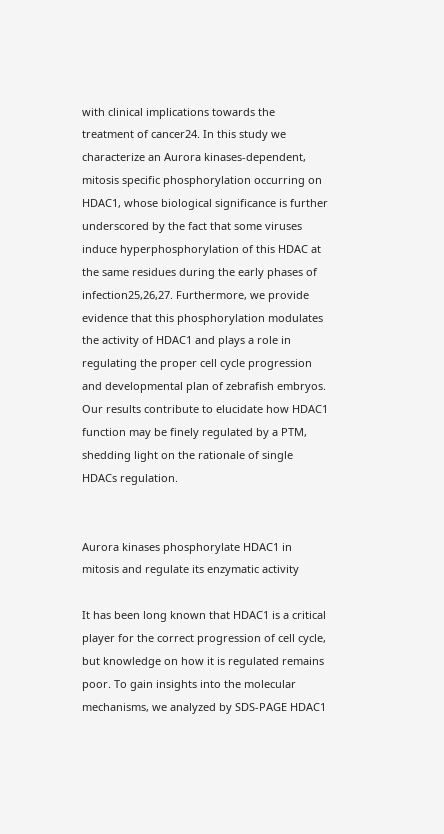with clinical implications towards the treatment of cancer24. In this study we characterize an Aurora kinases-dependent, mitosis specific phosphorylation occurring on HDAC1, whose biological significance is further underscored by the fact that some viruses induce hyperphosphorylation of this HDAC at the same residues during the early phases of infection25,26,27. Furthermore, we provide evidence that this phosphorylation modulates the activity of HDAC1 and plays a role in regulating the proper cell cycle progression and developmental plan of zebrafish embryos. Our results contribute to elucidate how HDAC1 function may be finely regulated by a PTM, shedding light on the rationale of single HDACs regulation.


Aurora kinases phosphorylate HDAC1 in mitosis and regulate its enzymatic activity

It has been long known that HDAC1 is a critical player for the correct progression of cell cycle, but knowledge on how it is regulated remains poor. To gain insights into the molecular mechanisms, we analyzed by SDS-PAGE HDAC1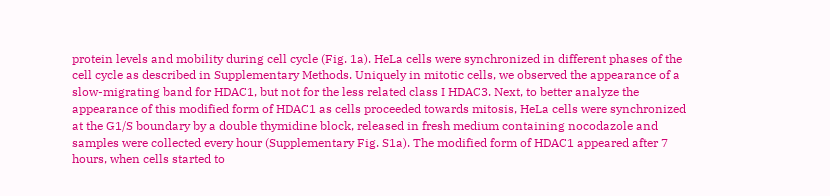protein levels and mobility during cell cycle (Fig. 1a). HeLa cells were synchronized in different phases of the cell cycle as described in Supplementary Methods. Uniquely in mitotic cells, we observed the appearance of a slow-migrating band for HDAC1, but not for the less related class I HDAC3. Next, to better analyze the appearance of this modified form of HDAC1 as cells proceeded towards mitosis, HeLa cells were synchronized at the G1/S boundary by a double thymidine block, released in fresh medium containing nocodazole and samples were collected every hour (Supplementary Fig. S1a). The modified form of HDAC1 appeared after 7 hours, when cells started to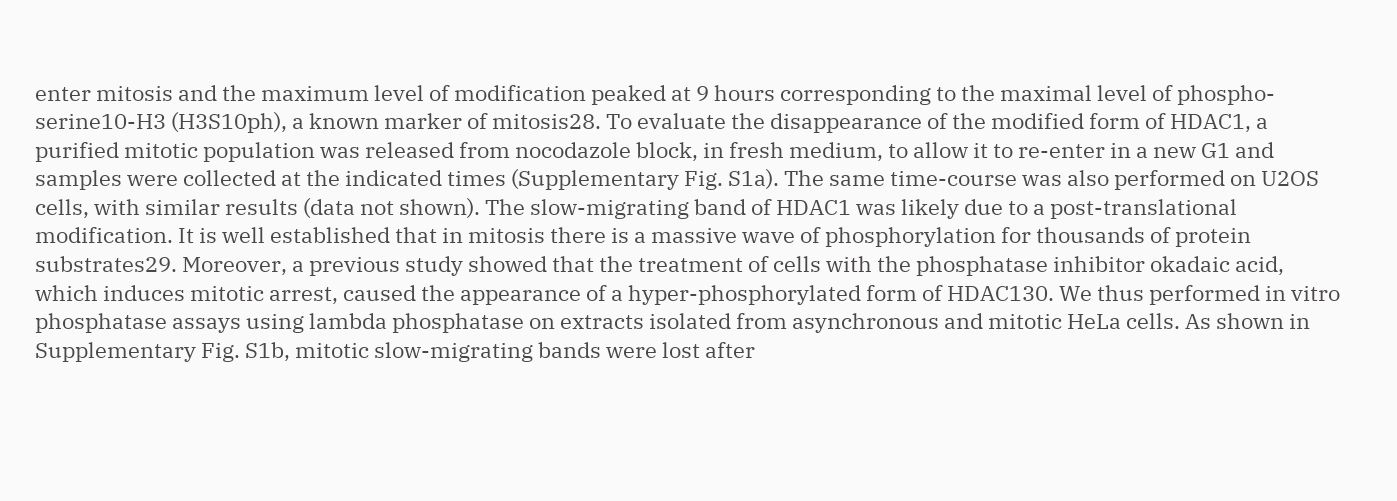enter mitosis and the maximum level of modification peaked at 9 hours corresponding to the maximal level of phospho-serine10-H3 (H3S10ph), a known marker of mitosis28. To evaluate the disappearance of the modified form of HDAC1, a purified mitotic population was released from nocodazole block, in fresh medium, to allow it to re-enter in a new G1 and samples were collected at the indicated times (Supplementary Fig. S1a). The same time-course was also performed on U2OS cells, with similar results (data not shown). The slow-migrating band of HDAC1 was likely due to a post-translational modification. It is well established that in mitosis there is a massive wave of phosphorylation for thousands of protein substrates29. Moreover, a previous study showed that the treatment of cells with the phosphatase inhibitor okadaic acid, which induces mitotic arrest, caused the appearance of a hyper-phosphorylated form of HDAC130. We thus performed in vitro phosphatase assays using lambda phosphatase on extracts isolated from asynchronous and mitotic HeLa cells. As shown in Supplementary Fig. S1b, mitotic slow-migrating bands were lost after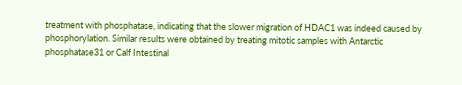treatment with phosphatase, indicating that the slower migration of HDAC1 was indeed caused by phosphorylation. Similar results were obtained by treating mitotic samples with Antarctic phosphatase31 or Calf Intestinal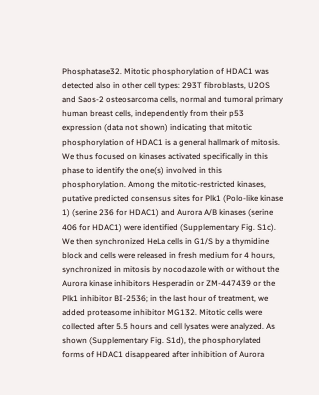Phosphatase32. Mitotic phosphorylation of HDAC1 was detected also in other cell types: 293T fibroblasts, U2OS and Saos-2 osteosarcoma cells, normal and tumoral primary human breast cells, independently from their p53 expression (data not shown) indicating that mitotic phosphorylation of HDAC1 is a general hallmark of mitosis. We thus focused on kinases activated specifically in this phase to identify the one(s) involved in this phosphorylation. Among the mitotic-restricted kinases, putative predicted consensus sites for Plk1 (Polo-like kinase 1) (serine 236 for HDAC1) and Aurora A/B kinases (serine 406 for HDAC1) were identified (Supplementary Fig. S1c). We then synchronized HeLa cells in G1/S by a thymidine block and cells were released in fresh medium for 4 hours, synchronized in mitosis by nocodazole with or without the Aurora kinase inhibitors Hesperadin or ZM-447439 or the Plk1 inhibitor BI-2536; in the last hour of treatment, we added proteasome inhibitor MG132. Mitotic cells were collected after 5.5 hours and cell lysates were analyzed. As shown (Supplementary Fig. S1d), the phosphorylated forms of HDAC1 disappeared after inhibition of Aurora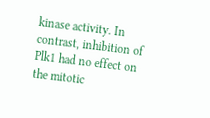kinase activity. In contrast, inhibition of Plk1 had no effect on the mitotic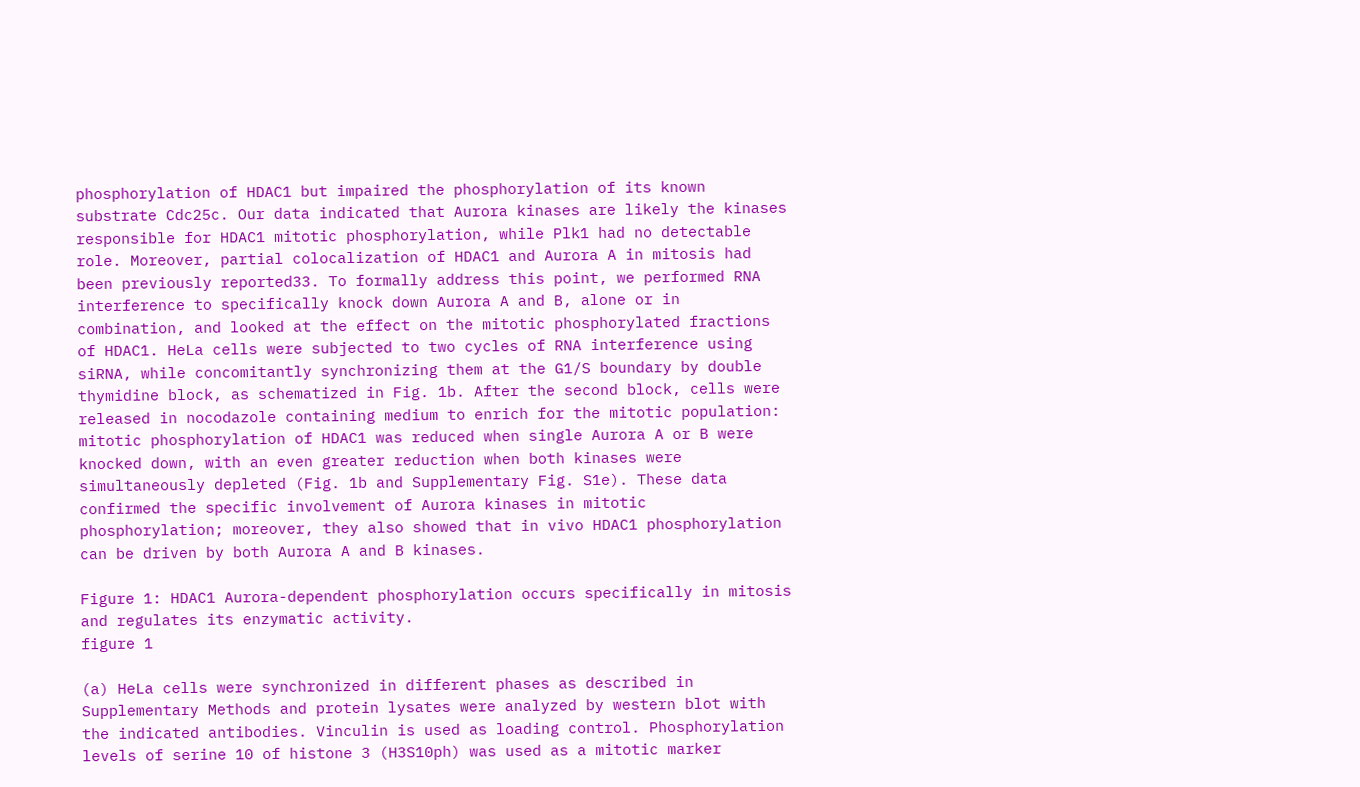phosphorylation of HDAC1 but impaired the phosphorylation of its known substrate Cdc25c. Our data indicated that Aurora kinases are likely the kinases responsible for HDAC1 mitotic phosphorylation, while Plk1 had no detectable role. Moreover, partial colocalization of HDAC1 and Aurora A in mitosis had been previously reported33. To formally address this point, we performed RNA interference to specifically knock down Aurora A and B, alone or in combination, and looked at the effect on the mitotic phosphorylated fractions of HDAC1. HeLa cells were subjected to two cycles of RNA interference using siRNA, while concomitantly synchronizing them at the G1/S boundary by double thymidine block, as schematized in Fig. 1b. After the second block, cells were released in nocodazole containing medium to enrich for the mitotic population: mitotic phosphorylation of HDAC1 was reduced when single Aurora A or B were knocked down, with an even greater reduction when both kinases were simultaneously depleted (Fig. 1b and Supplementary Fig. S1e). These data confirmed the specific involvement of Aurora kinases in mitotic phosphorylation; moreover, they also showed that in vivo HDAC1 phosphorylation can be driven by both Aurora A and B kinases.

Figure 1: HDAC1 Aurora-dependent phosphorylation occurs specifically in mitosis and regulates its enzymatic activity.
figure 1

(a) HeLa cells were synchronized in different phases as described in Supplementary Methods and protein lysates were analyzed by western blot with the indicated antibodies. Vinculin is used as loading control. Phosphorylation levels of serine 10 of histone 3 (H3S10ph) was used as a mitotic marker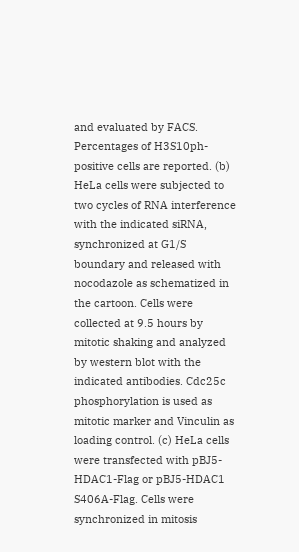and evaluated by FACS. Percentages of H3S10ph-positive cells are reported. (b) HeLa cells were subjected to two cycles of RNA interference with the indicated siRNA, synchronized at G1/S boundary and released with nocodazole as schematized in the cartoon. Cells were collected at 9.5 hours by mitotic shaking and analyzed by western blot with the indicated antibodies. Cdc25c phosphorylation is used as mitotic marker and Vinculin as loading control. (c) HeLa cells were transfected with pBJ5-HDAC1-Flag or pBJ5-HDAC1 S406A-Flag. Cells were synchronized in mitosis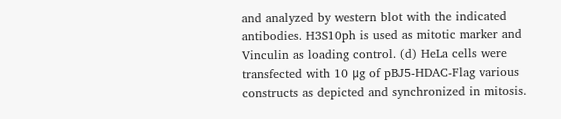and analyzed by western blot with the indicated antibodies. H3S10ph is used as mitotic marker and Vinculin as loading control. (d) HeLa cells were transfected with 10 μg of pBJ5-HDAC-Flag various constructs as depicted and synchronized in mitosis.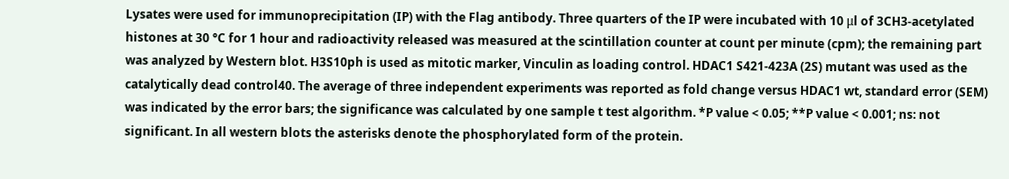Lysates were used for immunoprecipitation (IP) with the Flag antibody. Three quarters of the IP were incubated with 10 μl of 3CH3-acetylated histones at 30 °C for 1 hour and radioactivity released was measured at the scintillation counter at count per minute (cpm); the remaining part was analyzed by Western blot. H3S10ph is used as mitotic marker, Vinculin as loading control. HDAC1 S421-423A (2S) mutant was used as the catalytically dead control40. The average of three independent experiments was reported as fold change versus HDAC1 wt, standard error (SEM) was indicated by the error bars; the significance was calculated by one sample t test algorithm. *P value < 0.05; **P value < 0.001; ns: not significant. In all western blots the asterisks denote the phosphorylated form of the protein.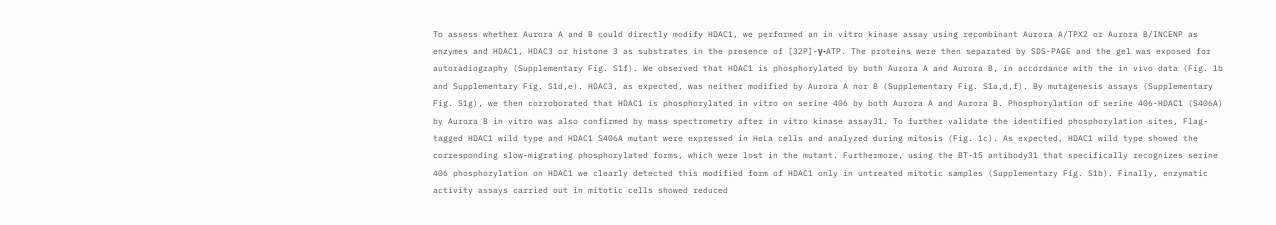To assess whether Aurora A and B could directly modify HDAC1, we performed an in vitro kinase assay using recombinant Aurora A/TPX2 or Aurora B/INCENP as enzymes and HDAC1, HDAC3 or histone 3 as substrates in the presence of [32P]-γ-ATP. The proteins were then separated by SDS-PAGE and the gel was exposed for autoradiography (Supplementary Fig. S1f). We observed that HDAC1 is phosphorylated by both Aurora A and Aurora B, in accordance with the in vivo data (Fig. 1b and Supplementary Fig. S1d,e). HDAC3, as expected, was neither modified by Aurora A nor B (Supplementary Fig. S1a,d,f). By mutagenesis assays (Supplementary Fig. S1g), we then corroborated that HDAC1 is phosphorylated in vitro on serine 406 by both Aurora A and Aurora B. Phosphorylation of serine 406-HDAC1 (S406A) by Aurora B in vitro was also confirmed by mass spectrometry after in vitro kinase assay31. To further validate the identified phosphorylation sites, Flag-tagged HDAC1 wild type and HDAC1 S406A mutant were expressed in HeLa cells and analyzed during mitosis (Fig. 1c). As expected, HDAC1 wild type showed the corresponding slow-migrating phosphorylated forms, which were lost in the mutant. Furthermore, using the BT-15 antibody31 that specifically recognizes serine 406 phosphorylation on HDAC1 we clearly detected this modified form of HDAC1 only in untreated mitotic samples (Supplementary Fig. S1b). Finally, enzymatic activity assays carried out in mitotic cells showed reduced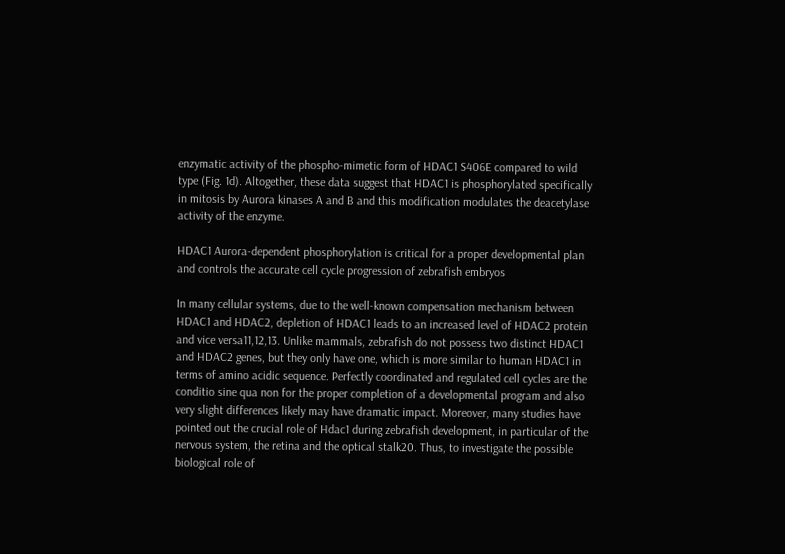enzymatic activity of the phospho-mimetic form of HDAC1 S406E compared to wild type (Fig. 1d). Altogether, these data suggest that HDAC1 is phosphorylated specifically in mitosis by Aurora kinases A and B and this modification modulates the deacetylase activity of the enzyme.

HDAC1 Aurora-dependent phosphorylation is critical for a proper developmental plan and controls the accurate cell cycle progression of zebrafish embryos

In many cellular systems, due to the well-known compensation mechanism between HDAC1 and HDAC2, depletion of HDAC1 leads to an increased level of HDAC2 protein and vice versa11,12,13. Unlike mammals, zebrafish do not possess two distinct HDAC1 and HDAC2 genes, but they only have one, which is more similar to human HDAC1 in terms of amino acidic sequence. Perfectly coordinated and regulated cell cycles are the conditio sine qua non for the proper completion of a developmental program and also very slight differences likely may have dramatic impact. Moreover, many studies have pointed out the crucial role of Hdac1 during zebrafish development, in particular of the nervous system, the retina and the optical stalk20. Thus, to investigate the possible biological role of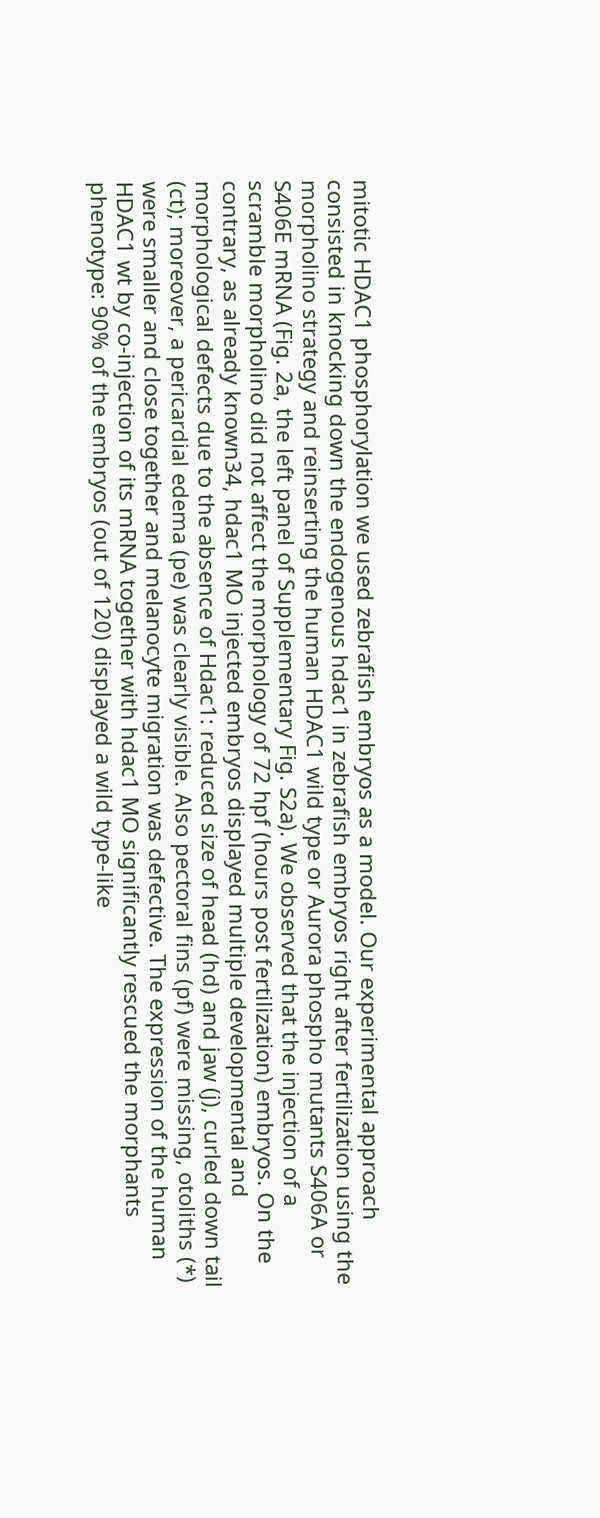mitotic HDAC1 phosphorylation we used zebrafish embryos as a model. Our experimental approach consisted in knocking down the endogenous hdac1 in zebrafish embryos right after fertilization using the morpholino strategy and reinserting the human HDAC1 wild type or Aurora phospho mutants S406A or S406E mRNA (Fig. 2a, the left panel of Supplementary Fig. S2a). We observed that the injection of a scramble morpholino did not affect the morphology of 72 hpf (hours post fertilization) embryos. On the contrary, as already known34, hdac1 MO injected embryos displayed multiple developmental and morphological defects due to the absence of Hdac1: reduced size of head (hd) and jaw (j), curled down tail (ct); moreover, a pericardial edema (pe) was clearly visible. Also pectoral fins (pf) were missing, otoliths (*) were smaller and close together and melanocyte migration was defective. The expression of the human HDAC1 wt by co-injection of its mRNA together with hdac1 MO significantly rescued the morphants phenotype: 90% of the embryos (out of 120) displayed a wild type-like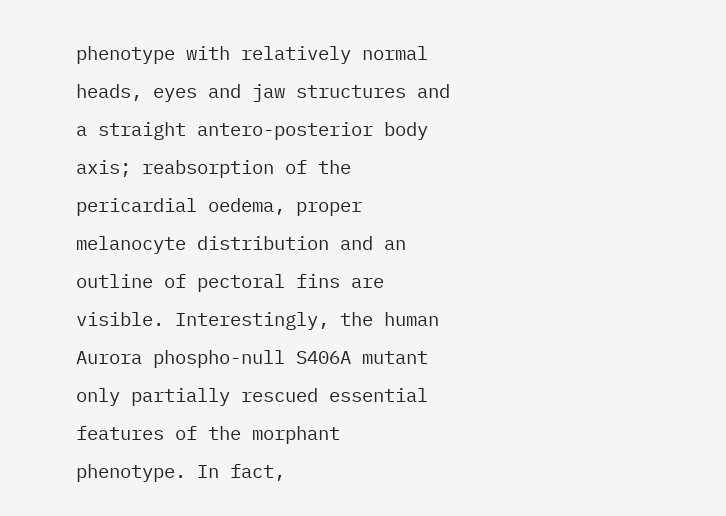phenotype with relatively normal heads, eyes and jaw structures and a straight antero-posterior body axis; reabsorption of the pericardial oedema, proper melanocyte distribution and an outline of pectoral fins are visible. Interestingly, the human Aurora phospho-null S406A mutant only partially rescued essential features of the morphant phenotype. In fact,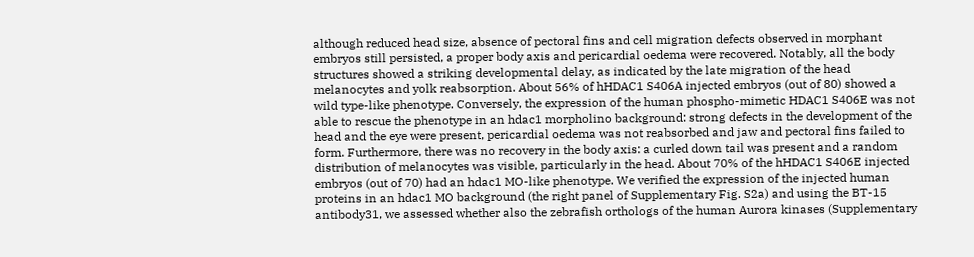although reduced head size, absence of pectoral fins and cell migration defects observed in morphant embryos still persisted, a proper body axis and pericardial oedema were recovered. Notably, all the body structures showed a striking developmental delay, as indicated by the late migration of the head melanocytes and yolk reabsorption. About 56% of hHDAC1 S406A injected embryos (out of 80) showed a wild type-like phenotype. Conversely, the expression of the human phospho-mimetic HDAC1 S406E was not able to rescue the phenotype in an hdac1 morpholino background: strong defects in the development of the head and the eye were present, pericardial oedema was not reabsorbed and jaw and pectoral fins failed to form. Furthermore, there was no recovery in the body axis: a curled down tail was present and a random distribution of melanocytes was visible, particularly in the head. About 70% of the hHDAC1 S406E injected embryos (out of 70) had an hdac1 MO-like phenotype. We verified the expression of the injected human proteins in an hdac1 MO background (the right panel of Supplementary Fig. S2a) and using the BT-15 antibody31, we assessed whether also the zebrafish orthologs of the human Aurora kinases (Supplementary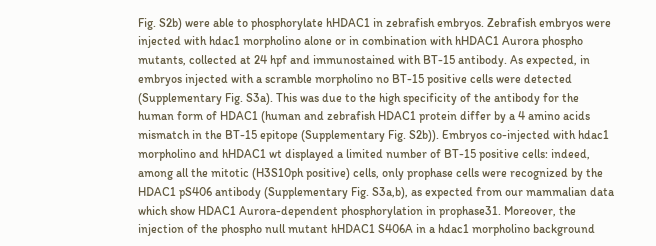Fig. S2b) were able to phosphorylate hHDAC1 in zebrafish embryos. Zebrafish embryos were injected with hdac1 morpholino alone or in combination with hHDAC1 Aurora phospho mutants, collected at 24 hpf and immunostained with BT-15 antibody. As expected, in embryos injected with a scramble morpholino no BT-15 positive cells were detected (Supplementary Fig. S3a). This was due to the high specificity of the antibody for the human form of HDAC1 (human and zebrafish HDAC1 protein differ by a 4 amino acids mismatch in the BT-15 epitope (Supplementary Fig. S2b)). Embryos co-injected with hdac1 morpholino and hHDAC1 wt displayed a limited number of BT-15 positive cells: indeed, among all the mitotic (H3S10ph positive) cells, only prophase cells were recognized by the HDAC1 pS406 antibody (Supplementary Fig. S3a,b), as expected from our mammalian data which show HDAC1 Aurora-dependent phosphorylation in prophase31. Moreover, the injection of the phospho null mutant hHDAC1 S406A in a hdac1 morpholino background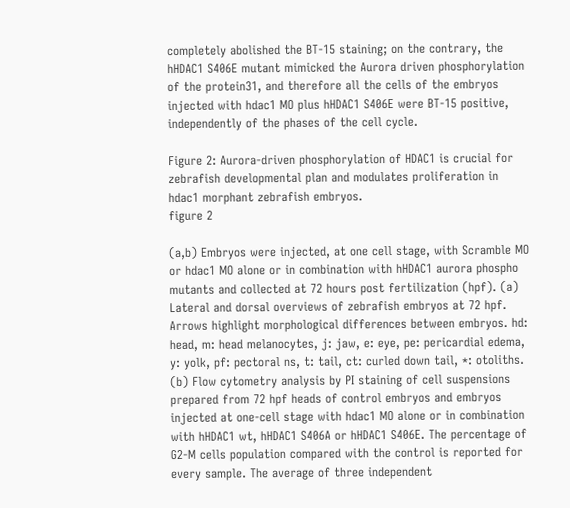completely abolished the BT-15 staining; on the contrary, the hHDAC1 S406E mutant mimicked the Aurora driven phosphorylation of the protein31, and therefore all the cells of the embryos injected with hdac1 MO plus hHDAC1 S406E were BT-15 positive, independently of the phases of the cell cycle.

Figure 2: Aurora-driven phosphorylation of HDAC1 is crucial for zebrafish developmental plan and modulates proliferation in hdac1 morphant zebrafish embryos.
figure 2

(a,b) Embryos were injected, at one cell stage, with Scramble MO or hdac1 MO alone or in combination with hHDAC1 aurora phospho mutants and collected at 72 hours post fertilization (hpf). (a) Lateral and dorsal overviews of zebrafish embryos at 72 hpf. Arrows highlight morphological differences between embryos. hd: head, m: head melanocytes, j: jaw, e: eye, pe: pericardial edema, y: yolk, pf: pectoral ns, t: tail, ct: curled down tail, *: otoliths. (b) Flow cytometry analysis by PI staining of cell suspensions prepared from 72 hpf heads of control embryos and embryos injected at one-cell stage with hdac1 MO alone or in combination with hHDAC1 wt, hHDAC1 S406A or hHDAC1 S406E. The percentage of G2-M cells population compared with the control is reported for every sample. The average of three independent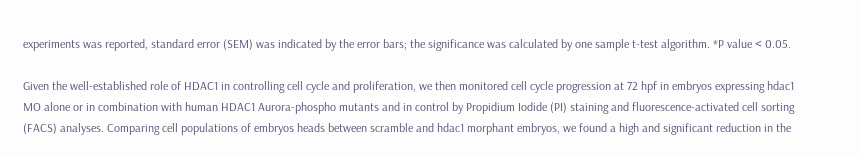experiments was reported, standard error (SEM) was indicated by the error bars; the significance was calculated by one sample t-test algorithm. *P value < 0.05.

Given the well-established role of HDAC1 in controlling cell cycle and proliferation, we then monitored cell cycle progression at 72 hpf in embryos expressing hdac1 MO alone or in combination with human HDAC1 Aurora-phospho mutants and in control by Propidium Iodide (PI) staining and fluorescence-activated cell sorting (FACS) analyses. Comparing cell populations of embryos heads between scramble and hdac1 morphant embryos, we found a high and significant reduction in the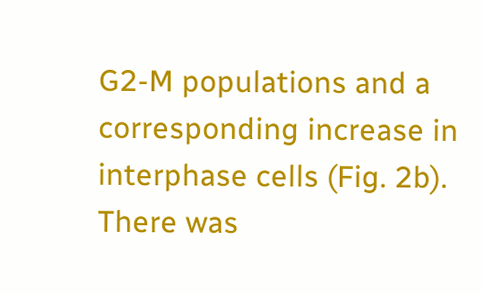G2-M populations and a corresponding increase in interphase cells (Fig. 2b). There was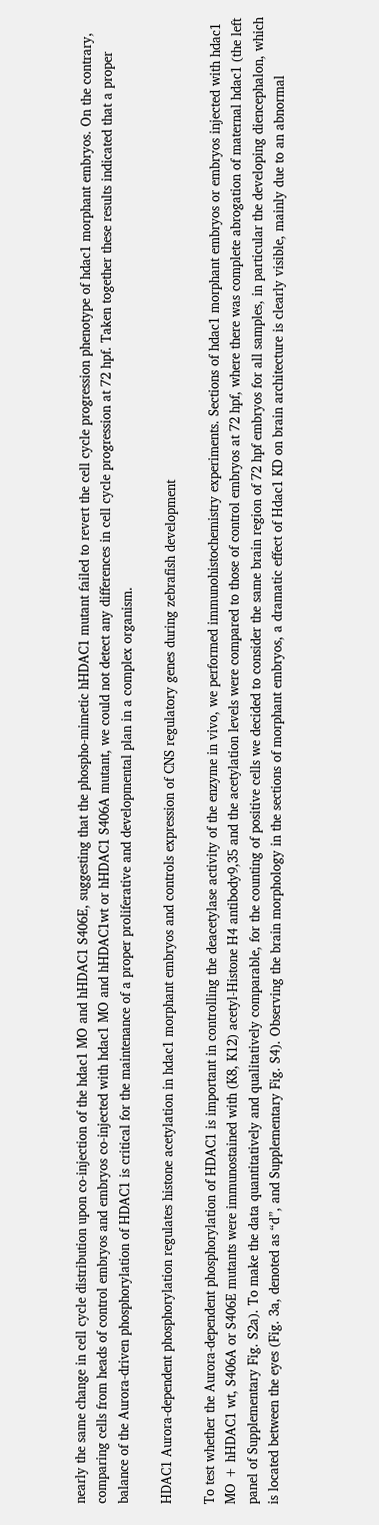nearly the same change in cell cycle distribution upon co-injection of the hdac1 MO and hHDAC1 S406E, suggesting that the phospho-mimetic hHDAC1 mutant failed to revert the cell cycle progression phenotype of hdac1 morphant embryos. On the contrary, comparing cells from heads of control embryos and embryos co-injected with hdac1 MO and hHDAC1wt or hHDAC1 S406A mutant, we could not detect any differences in cell cycle progression at 72 hpf. Taken together these results indicated that a proper balance of the Aurora-driven phosphorylation of HDAC1 is critical for the maintenance of a proper proliferative and developmental plan in a complex organism.

HDAC1 Aurora-dependent phosphorylation regulates histone acetylation in hdac1 morphant embryos and controls expression of CNS regulatory genes during zebrafish development

To test whether the Aurora-dependent phosphorylation of HDAC1 is important in controlling the deacetylase activity of the enzyme in vivo, we performed immunohistochemistry experiments. Sections of hdac1 morphant embryos or embryos injected with hdac1 MO + hHDAC1 wt, S406A or S406E mutants were immunostained with (K8, K12) acetyl-Histone H4 antibody9,35 and the acetylation levels were compared to those of control embryos at 72 hpf, where there was complete abrogation of maternal hdac1 (the left panel of Supplementary Fig. S2a). To make the data quantitatively and qualitatively comparable, for the counting of positive cells we decided to consider the same brain region of 72 hpf embryos for all samples, in particular the developing diencephalon, which is located between the eyes (Fig. 3a, denoted as “d”, and Supplementary Fig. S4). Observing the brain morphology in the sections of morphant embryos, a dramatic effect of Hdac1 KD on brain architecture is clearly visible, mainly due to an abnormal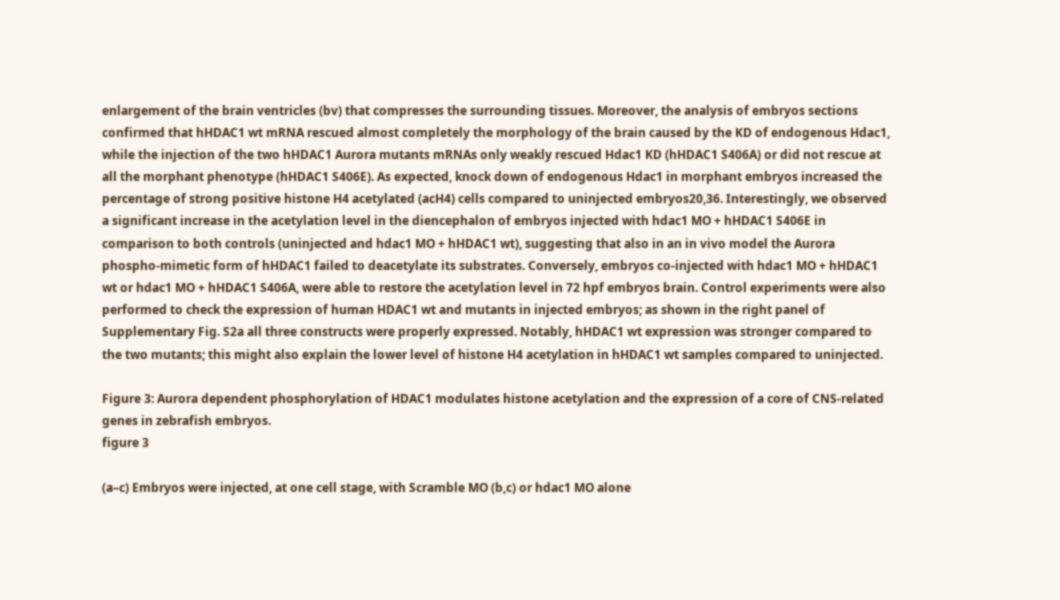enlargement of the brain ventricles (bv) that compresses the surrounding tissues. Moreover, the analysis of embryos sections confirmed that hHDAC1 wt mRNA rescued almost completely the morphology of the brain caused by the KD of endogenous Hdac1, while the injection of the two hHDAC1 Aurora mutants mRNAs only weakly rescued Hdac1 KD (hHDAC1 S406A) or did not rescue at all the morphant phenotype (hHDAC1 S406E). As expected, knock down of endogenous Hdac1 in morphant embryos increased the percentage of strong positive histone H4 acetylated (acH4) cells compared to uninjected embryos20,36. Interestingly, we observed a significant increase in the acetylation level in the diencephalon of embryos injected with hdac1 MO + hHDAC1 S406E in comparison to both controls (uninjected and hdac1 MO + hHDAC1 wt), suggesting that also in an in vivo model the Aurora phospho-mimetic form of hHDAC1 failed to deacetylate its substrates. Conversely, embryos co-injected with hdac1 MO + hHDAC1 wt or hdac1 MO + hHDAC1 S406A, were able to restore the acetylation level in 72 hpf embryos brain. Control experiments were also performed to check the expression of human HDAC1 wt and mutants in injected embryos; as shown in the right panel of Supplementary Fig. S2a all three constructs were properly expressed. Notably, hHDAC1 wt expression was stronger compared to the two mutants; this might also explain the lower level of histone H4 acetylation in hHDAC1 wt samples compared to uninjected.

Figure 3: Aurora dependent phosphorylation of HDAC1 modulates histone acetylation and the expression of a core of CNS-related genes in zebrafish embryos.
figure 3

(a–c) Embryos were injected, at one cell stage, with Scramble MO (b,c) or hdac1 MO alone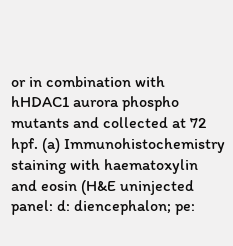or in combination with hHDAC1 aurora phospho mutants and collected at 72 hpf. (a) Immunohistochemistry staining with haematoxylin and eosin (H&E uninjected panel: d: diencephalon; pe: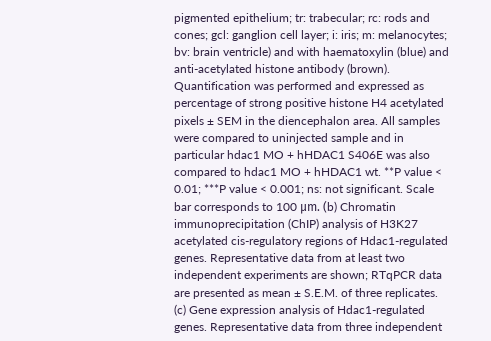pigmented epithelium; tr: trabecular; rc: rods and cones; gcl: ganglion cell layer; i: iris; m: melanocytes; bv: brain ventricle) and with haematoxylin (blue) and anti-acetylated histone antibody (brown). Quantification was performed and expressed as percentage of strong positive histone H4 acetylated pixels ± SEM in the diencephalon area. All samples were compared to uninjected sample and in particular hdac1 MO + hHDAC1 S406E was also compared to hdac1 MO + hHDAC1 wt. **P value < 0.01; ***P value < 0.001; ns: not significant. Scale bar corresponds to 100 μm. (b) Chromatin immunoprecipitation (ChIP) analysis of H3K27 acetylated cis-regulatory regions of Hdac1-regulated genes. Representative data from at least two independent experiments are shown; RTqPCR data are presented as mean ± S.E.M. of three replicates. (c) Gene expression analysis of Hdac1-regulated genes. Representative data from three independent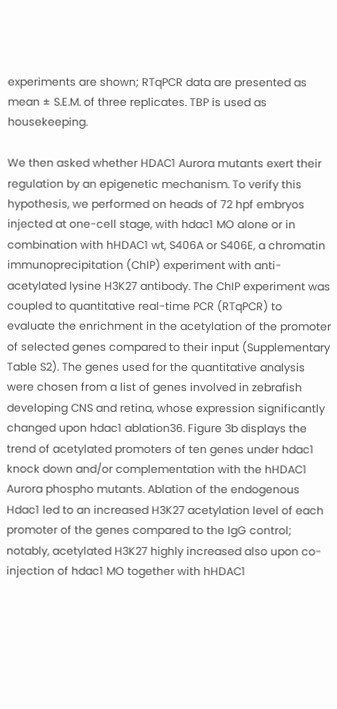experiments are shown; RTqPCR data are presented as mean ± S.E.M. of three replicates. TBP is used as housekeeping.

We then asked whether HDAC1 Aurora mutants exert their regulation by an epigenetic mechanism. To verify this hypothesis, we performed on heads of 72 hpf embryos injected at one-cell stage, with hdac1 MO alone or in combination with hHDAC1 wt, S406A or S406E, a chromatin immunoprecipitation (ChIP) experiment with anti-acetylated lysine H3K27 antibody. The ChIP experiment was coupled to quantitative real-time PCR (RTqPCR) to evaluate the enrichment in the acetylation of the promoter of selected genes compared to their input (Supplementary Table S2). The genes used for the quantitative analysis were chosen from a list of genes involved in zebrafish developing CNS and retina, whose expression significantly changed upon hdac1 ablation36. Figure 3b displays the trend of acetylated promoters of ten genes under hdac1 knock down and/or complementation with the hHDAC1 Aurora phospho mutants. Ablation of the endogenous Hdac1 led to an increased H3K27 acetylation level of each promoter of the genes compared to the IgG control; notably, acetylated H3K27 highly increased also upon co-injection of hdac1 MO together with hHDAC1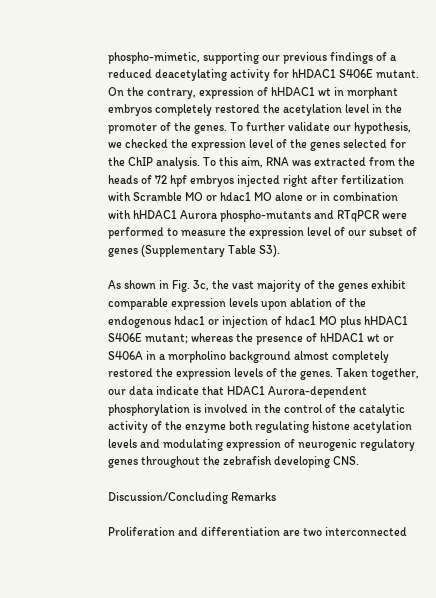phospho-mimetic, supporting our previous findings of a reduced deacetylating activity for hHDAC1 S406E mutant. On the contrary, expression of hHDAC1 wt in morphant embryos completely restored the acetylation level in the promoter of the genes. To further validate our hypothesis, we checked the expression level of the genes selected for the ChIP analysis. To this aim, RNA was extracted from the heads of 72 hpf embryos injected right after fertilization with Scramble MO or hdac1 MO alone or in combination with hHDAC1 Aurora phospho-mutants and RTqPCR were performed to measure the expression level of our subset of genes (Supplementary Table S3).

As shown in Fig. 3c, the vast majority of the genes exhibit comparable expression levels upon ablation of the endogenous hdac1 or injection of hdac1 MO plus hHDAC1 S406E mutant; whereas the presence of hHDAC1 wt or S406A in a morpholino background almost completely restored the expression levels of the genes. Taken together, our data indicate that HDAC1 Aurora-dependent phosphorylation is involved in the control of the catalytic activity of the enzyme both regulating histone acetylation levels and modulating expression of neurogenic regulatory genes throughout the zebrafish developing CNS.

Discussion/Concluding Remarks

Proliferation and differentiation are two interconnected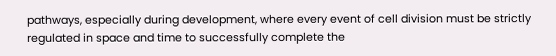pathways, especially during development, where every event of cell division must be strictly regulated in space and time to successfully complete the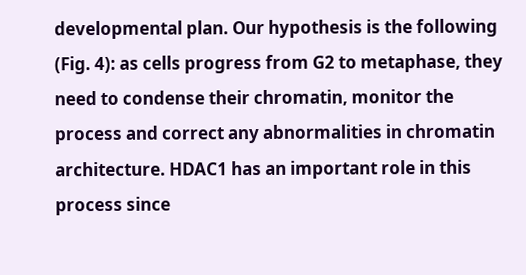developmental plan. Our hypothesis is the following (Fig. 4): as cells progress from G2 to metaphase, they need to condense their chromatin, monitor the process and correct any abnormalities in chromatin architecture. HDAC1 has an important role in this process since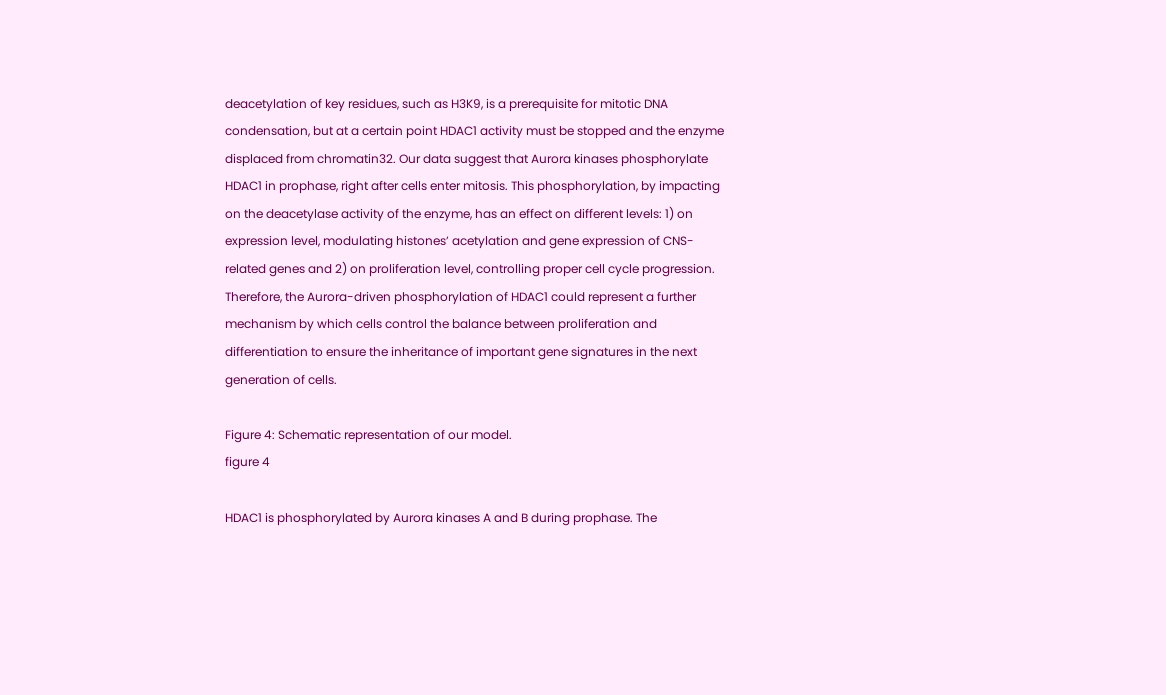deacetylation of key residues, such as H3K9, is a prerequisite for mitotic DNA condensation, but at a certain point HDAC1 activity must be stopped and the enzyme displaced from chromatin32. Our data suggest that Aurora kinases phosphorylate HDAC1 in prophase, right after cells enter mitosis. This phosphorylation, by impacting on the deacetylase activity of the enzyme, has an effect on different levels: 1) on expression level, modulating histones’ acetylation and gene expression of CNS-related genes and 2) on proliferation level, controlling proper cell cycle progression. Therefore, the Aurora-driven phosphorylation of HDAC1 could represent a further mechanism by which cells control the balance between proliferation and differentiation to ensure the inheritance of important gene signatures in the next generation of cells.

Figure 4: Schematic representation of our model.
figure 4

HDAC1 is phosphorylated by Aurora kinases A and B during prophase. The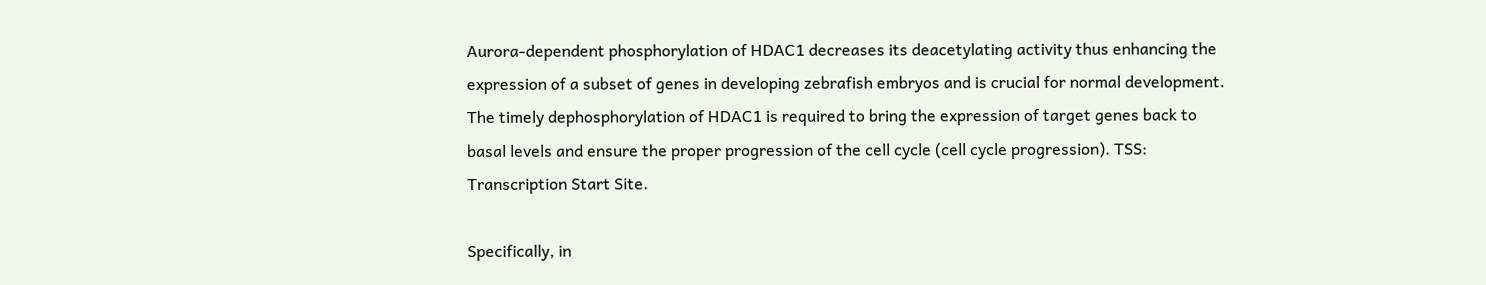Aurora-dependent phosphorylation of HDAC1 decreases its deacetylating activity thus enhancing the expression of a subset of genes in developing zebrafish embryos and is crucial for normal development. The timely dephosphorylation of HDAC1 is required to bring the expression of target genes back to basal levels and ensure the proper progression of the cell cycle (cell cycle progression). TSS: Transcription Start Site.

Specifically, in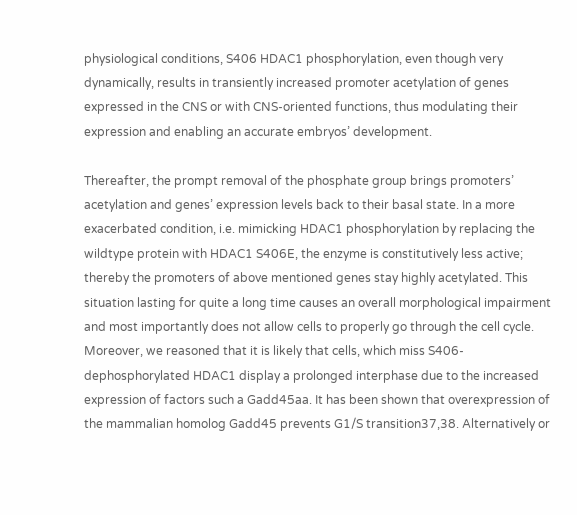physiological conditions, S406 HDAC1 phosphorylation, even though very dynamically, results in transiently increased promoter acetylation of genes expressed in the CNS or with CNS-oriented functions, thus modulating their expression and enabling an accurate embryos’ development.

Thereafter, the prompt removal of the phosphate group brings promoters’ acetylation and genes’ expression levels back to their basal state. In a more exacerbated condition, i.e. mimicking HDAC1 phosphorylation by replacing the wildtype protein with HDAC1 S406E, the enzyme is constitutively less active; thereby the promoters of above mentioned genes stay highly acetylated. This situation lasting for quite a long time causes an overall morphological impairment and most importantly does not allow cells to properly go through the cell cycle. Moreover, we reasoned that it is likely that cells, which miss S406-dephosphorylated HDAC1 display a prolonged interphase due to the increased expression of factors such a Gadd45aa. It has been shown that overexpression of the mammalian homolog Gadd45 prevents G1/S transition37,38. Alternatively or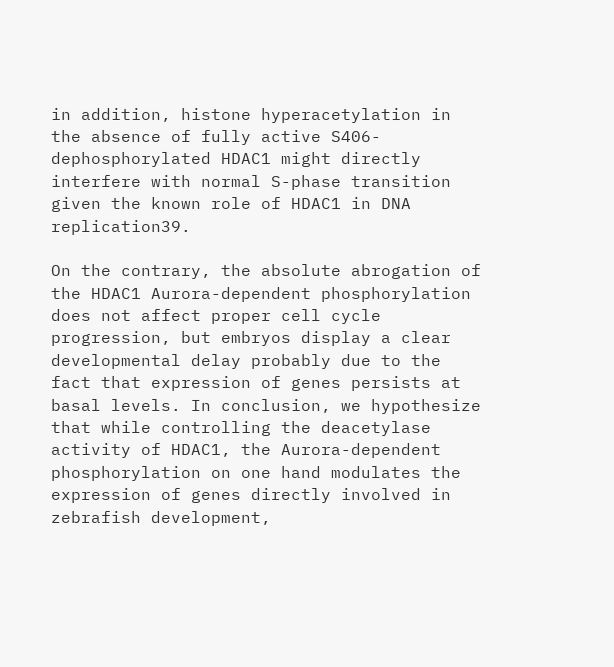in addition, histone hyperacetylation in the absence of fully active S406-dephosphorylated HDAC1 might directly interfere with normal S-phase transition given the known role of HDAC1 in DNA replication39.

On the contrary, the absolute abrogation of the HDAC1 Aurora-dependent phosphorylation does not affect proper cell cycle progression, but embryos display a clear developmental delay probably due to the fact that expression of genes persists at basal levels. In conclusion, we hypothesize that while controlling the deacetylase activity of HDAC1, the Aurora-dependent phosphorylation on one hand modulates the expression of genes directly involved in zebrafish development,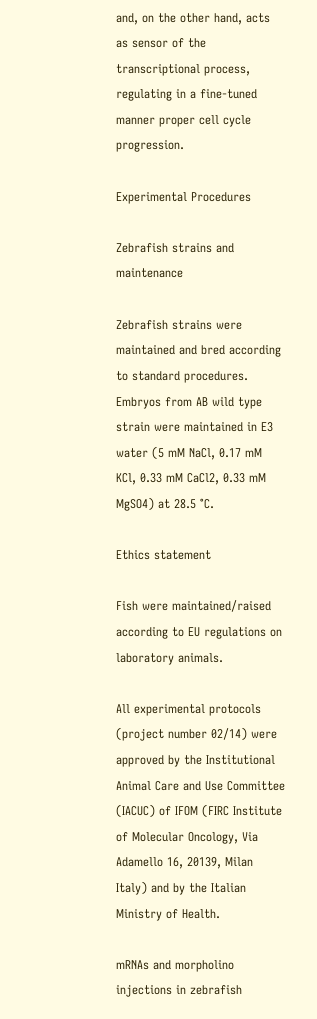and, on the other hand, acts as sensor of the transcriptional process, regulating in a fine-tuned manner proper cell cycle progression.

Experimental Procedures

Zebrafish strains and maintenance

Zebrafish strains were maintained and bred according to standard procedures. Embryos from AB wild type strain were maintained in E3 water (5 mM NaCl, 0.17 mM KCl, 0.33 mM CaCl2, 0.33 mM MgSO4) at 28.5 °C.

Ethics statement

Fish were maintained/raised according to EU regulations on laboratory animals.

All experimental protocols (project number 02/14) were approved by the Institutional Animal Care and Use Committee (IACUC) of IFOM (FIRC Institute of Molecular Oncology, Via Adamello 16, 20139, Milan Italy) and by the Italian Ministry of Health.

mRNAs and morpholino injections in zebrafish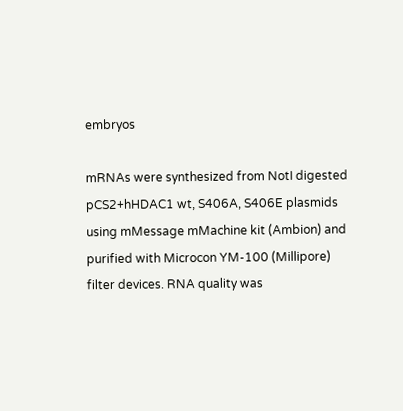embryos

mRNAs were synthesized from NotI digested pCS2+hHDAC1 wt, S406A, S406E plasmids using mMessage mMachine kit (Ambion) and purified with Microcon YM-100 (Millipore) filter devices. RNA quality was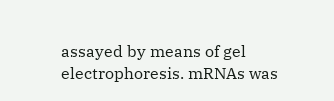assayed by means of gel electrophoresis. mRNAs was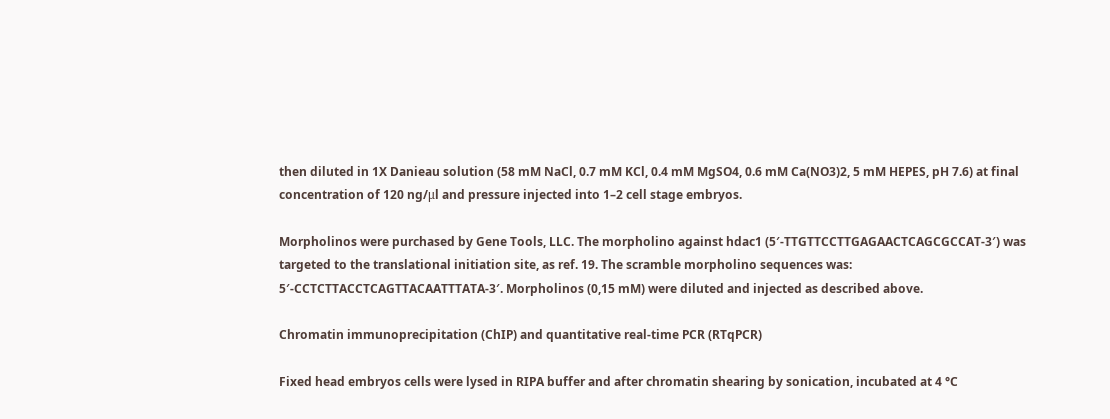then diluted in 1X Danieau solution (58 mM NaCl, 0.7 mM KCl, 0.4 mM MgSO4, 0.6 mM Ca(NO3)2, 5 mM HEPES, pH 7.6) at final concentration of 120 ng/μl and pressure injected into 1–2 cell stage embryos.

Morpholinos were purchased by Gene Tools, LLC. The morpholino against hdac1 (5′-TTGTTCCTTGAGAACTCAGCGCCAT-3′) was targeted to the translational initiation site, as ref. 19. The scramble morpholino sequences was: 5′-CCTCTTACCTCAGTTACAATTTATA-3′. Morpholinos (0,15 mM) were diluted and injected as described above.

Chromatin immunoprecipitation (ChIP) and quantitative real-time PCR (RTqPCR)

Fixed head embryos cells were lysed in RIPA buffer and after chromatin shearing by sonication, incubated at 4 °C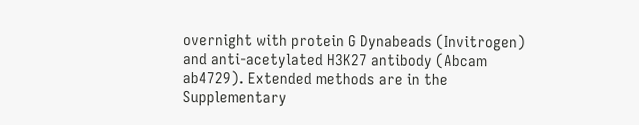overnight with protein G Dynabeads (Invitrogen) and anti-acetylated H3K27 antibody (Abcam ab4729). Extended methods are in the Supplementary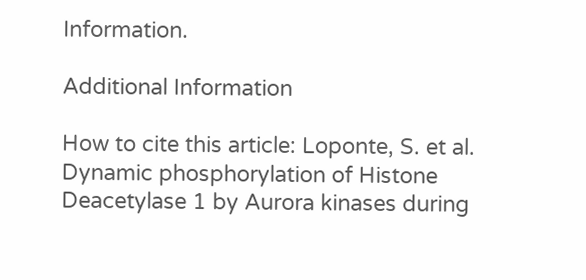Information.

Additional Information

How to cite this article: Loponte, S. et al. Dynamic phosphorylation of Histone Deacetylase 1 by Aurora kinases during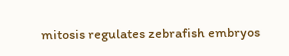mitosis regulates zebrafish embryos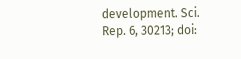development. Sci. Rep. 6, 30213; doi: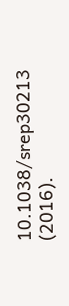10.1038/srep30213 (2016).